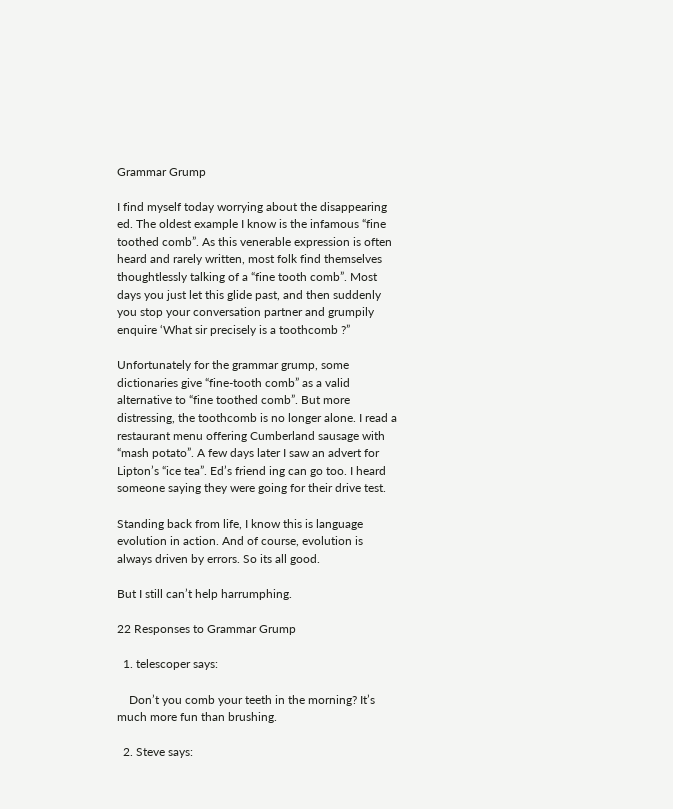Grammar Grump

I find myself today worrying about the disappearing ed. The oldest example I know is the infamous “fine toothed comb”. As this venerable expression is often heard and rarely written, most folk find themselves thoughtlessly talking of a “fine tooth comb”. Most days you just let this glide past, and then suddenly you stop your conversation partner and grumpily enquire ‘What sir precisely is a toothcomb ?”

Unfortunately for the grammar grump, some dictionaries give “fine-tooth comb” as a valid alternative to “fine toothed comb”. But more distressing, the toothcomb is no longer alone. I read a restaurant menu offering Cumberland sausage with “mash potato”. A few days later I saw an advert for Lipton’s “ice tea”. Ed’s friend ing can go too. I heard someone saying they were going for their drive test.

Standing back from life, I know this is language evolution in action. And of course, evolution is always driven by errors. So its all good.

But I still can’t help harrumphing.

22 Responses to Grammar Grump

  1. telescoper says:

    Don’t you comb your teeth in the morning? It’s much more fun than brushing.

  2. Steve says: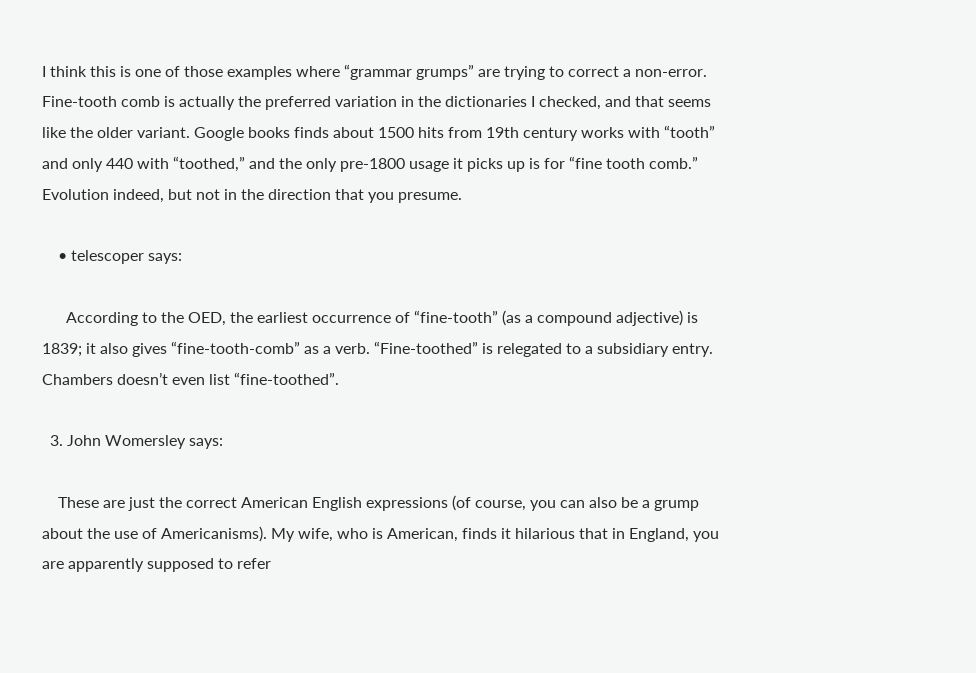I think this is one of those examples where “grammar grumps” are trying to correct a non-error. Fine-tooth comb is actually the preferred variation in the dictionaries I checked, and that seems like the older variant. Google books finds about 1500 hits from 19th century works with “tooth” and only 440 with “toothed,” and the only pre-1800 usage it picks up is for “fine tooth comb.” Evolution indeed, but not in the direction that you presume.

    • telescoper says:

      According to the OED, the earliest occurrence of “fine-tooth” (as a compound adjective) is 1839; it also gives “fine-tooth-comb” as a verb. “Fine-toothed” is relegated to a subsidiary entry. Chambers doesn’t even list “fine-toothed”.

  3. John Womersley says:

    These are just the correct American English expressions (of course, you can also be a grump about the use of Americanisms). My wife, who is American, finds it hilarious that in England, you are apparently supposed to refer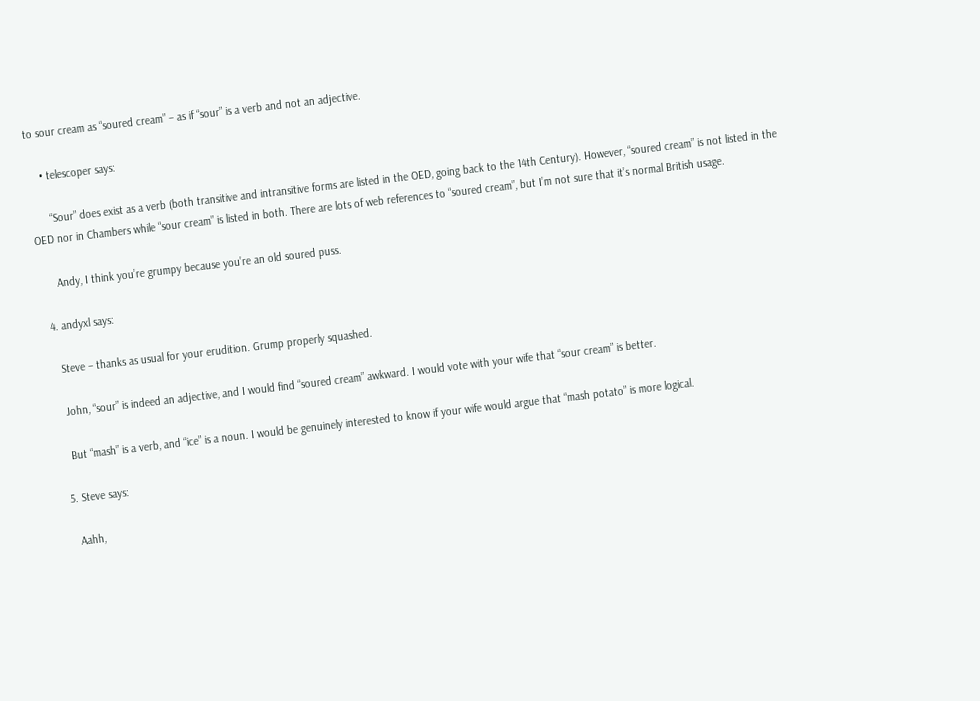to sour cream as “soured cream” – as if “sour” is a verb and not an adjective.

    • telescoper says:

      “Sour” does exist as a verb (both transitive and intransitive forms are listed in the OED, going back to the 14th Century). However, “soured cream” is not listed in the OED nor in Chambers while “sour cream” is listed in both. There are lots of web references to “soured cream”, but I’m not sure that it’s normal British usage.

      Andy, I think you’re grumpy because you’re an old soured puss.

  4. andyxl says:

    Steve – thanks as usual for your erudition. Grump properly squashed.

    John, “sour” is indeed an adjective, and I would find “soured cream” awkward. I would vote with your wife that “sour cream” is better.

    But “mash” is a verb, and “ice” is a noun. I would be genuinely interested to know if your wife would argue that “mash potato” is more logical.

  5. Steve says:

    Aahh,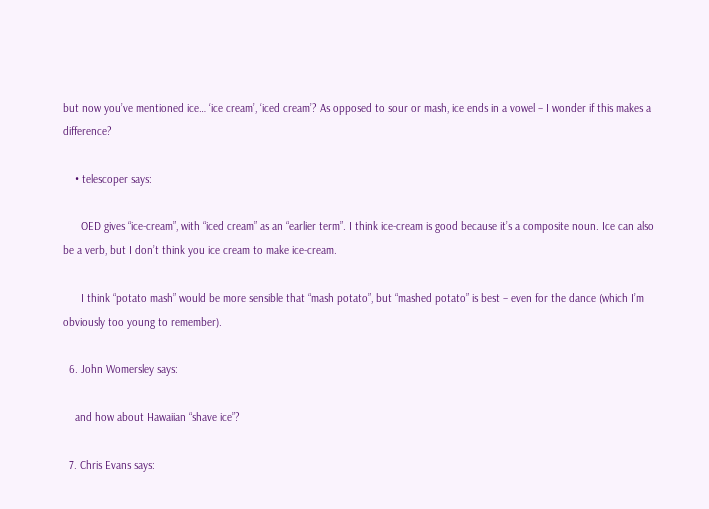but now you’ve mentioned ice… ‘ice cream’, ‘iced cream’? As opposed to sour or mash, ice ends in a vowel – I wonder if this makes a difference?

    • telescoper says:

      OED gives “ice-cream”, with “iced cream” as an “earlier term”. I think ice-cream is good because it’s a composite noun. Ice can also be a verb, but I don’t think you ice cream to make ice-cream.

      I think “potato mash” would be more sensible that “mash potato”, but “mashed potato” is best – even for the dance (which I’m obviously too young to remember).

  6. John Womersley says:

    and how about Hawaiian “shave ice”?

  7. Chris Evans says: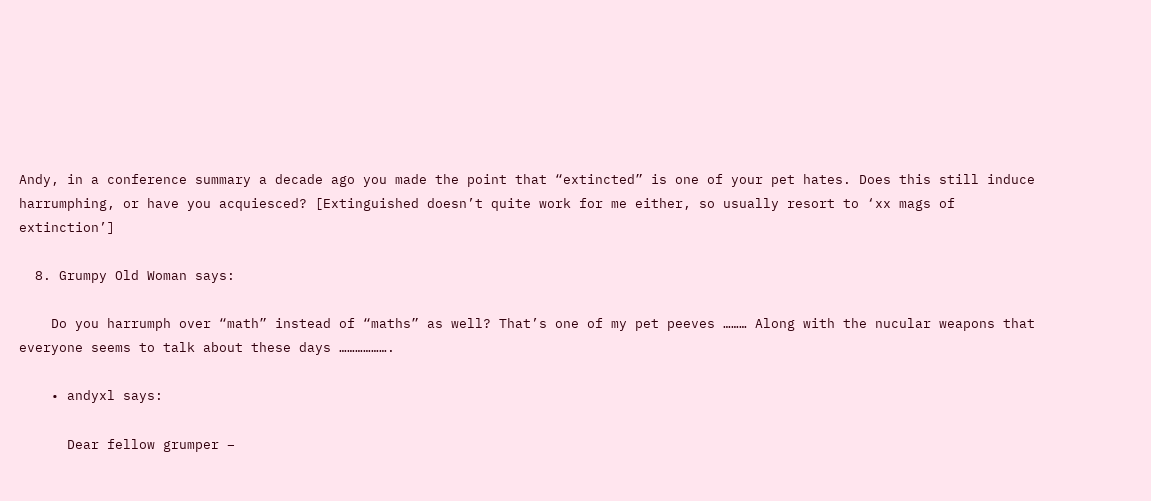Andy, in a conference summary a decade ago you made the point that “extincted” is one of your pet hates. Does this still induce harrumphing, or have you acquiesced? [Extinguished doesn’t quite work for me either, so usually resort to ‘xx mags of extinction’]

  8. Grumpy Old Woman says:

    Do you harrumph over “math” instead of “maths” as well? That’s one of my pet peeves ……… Along with the nucular weapons that everyone seems to talk about these days ……………….

    • andyxl says:

      Dear fellow grumper –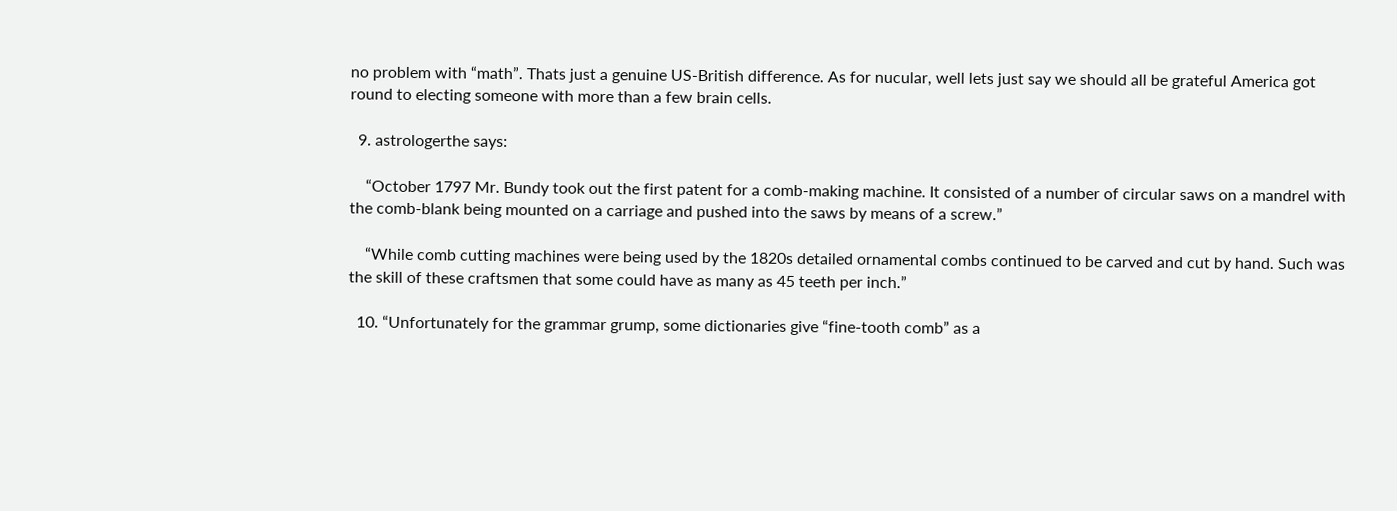no problem with “math”. Thats just a genuine US-British difference. As for nucular, well lets just say we should all be grateful America got round to electing someone with more than a few brain cells.

  9. astrologerthe says:

    “October 1797 Mr. Bundy took out the first patent for a comb-making machine. It consisted of a number of circular saws on a mandrel with the comb-blank being mounted on a carriage and pushed into the saws by means of a screw.”

    “While comb cutting machines were being used by the 1820s detailed ornamental combs continued to be carved and cut by hand. Such was the skill of these craftsmen that some could have as many as 45 teeth per inch.”

  10. “Unfortunately for the grammar grump, some dictionaries give “fine-tooth comb” as a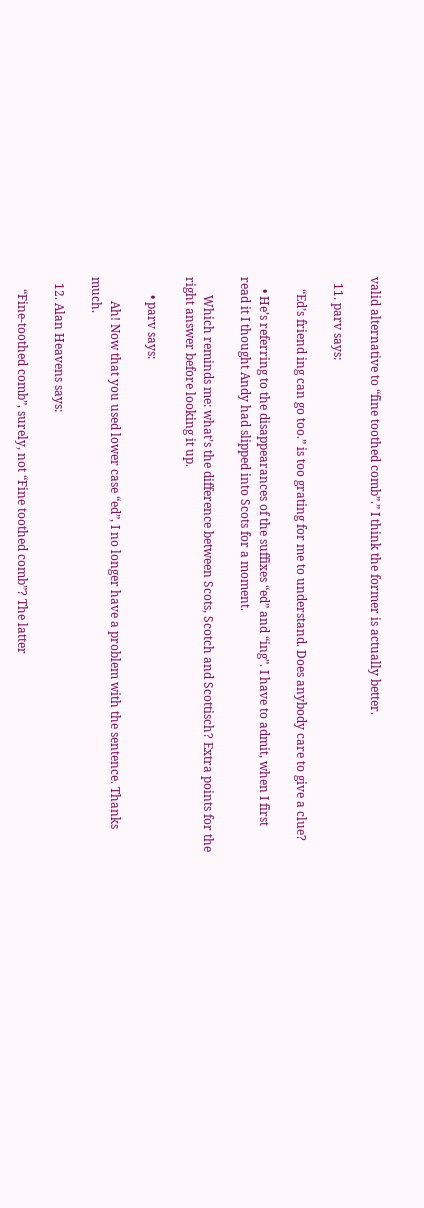valid alternative to “fine toothed comb”.” I think the former is actually better.

  11. parv says:

    “Ed’s friend ing can go too.” is too grating for me to understand. Does anybody care to give a clue?

    • He’s referring to the disappearances of the suffixes “ed” and “ing”. I have to admit, when I first read it I thought Andy had slipped into Scots for a moment.

      Which reminds me: what’s the difference between Scots, Scotch and Scottisch? Extra points for the right answer before looking it up.

      • parv says:

        Ah! Now that you used lower case “ed”, I no longer have a problem with the sentence. Thanks much.

  12. Alan Heavens says:

    “Fine-toothed comb”, surely, not “Fine toothed comb”? The latter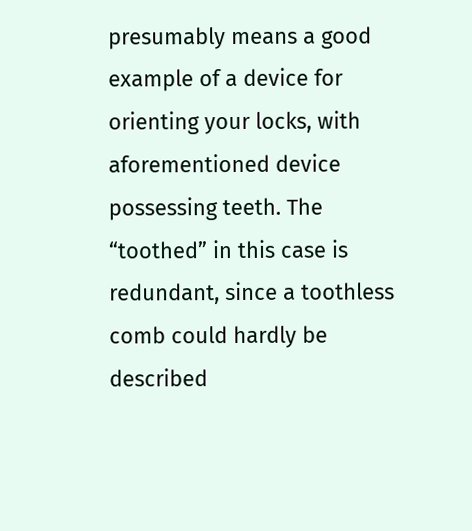presumably means a good example of a device for orienting your locks, with aforementioned device possessing teeth. The “toothed” in this case is redundant, since a toothless comb could hardly be described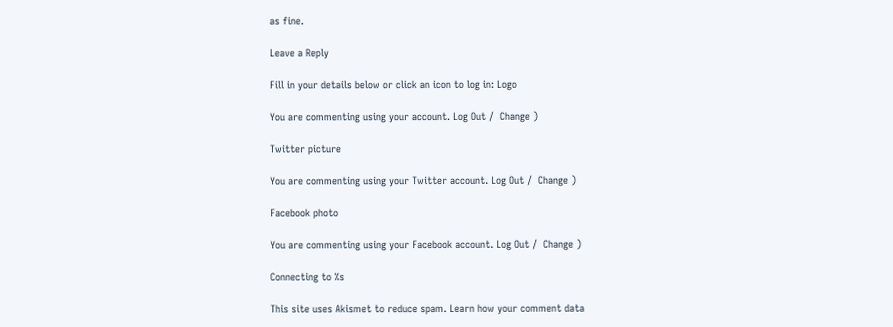as fine.

Leave a Reply

Fill in your details below or click an icon to log in: Logo

You are commenting using your account. Log Out /  Change )

Twitter picture

You are commenting using your Twitter account. Log Out /  Change )

Facebook photo

You are commenting using your Facebook account. Log Out /  Change )

Connecting to %s

This site uses Akismet to reduce spam. Learn how your comment data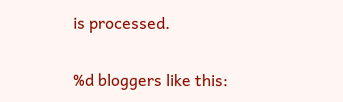is processed.

%d bloggers like this: